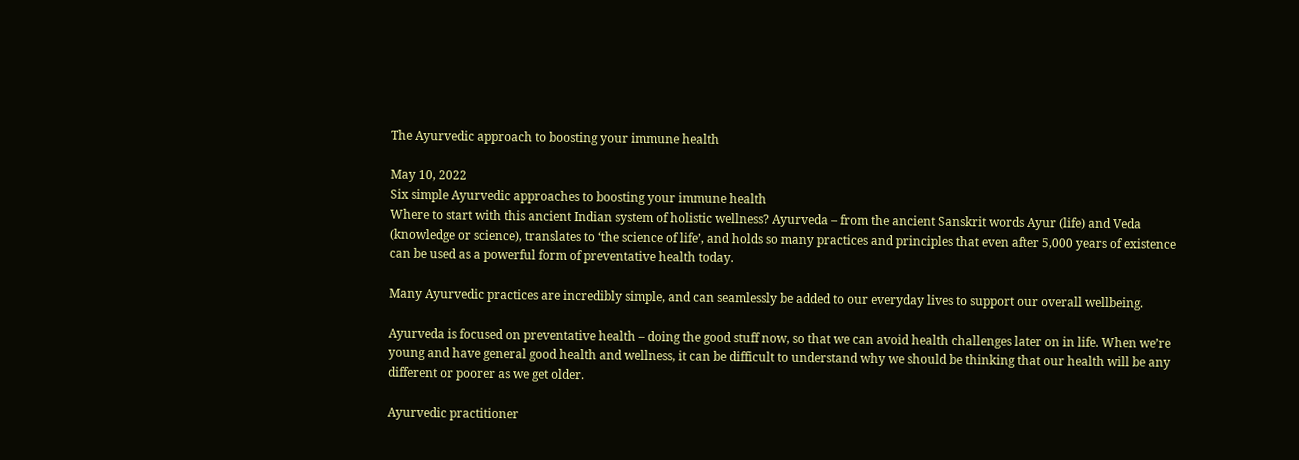The Ayurvedic approach to boosting your immune health

May 10, 2022
Six simple Ayurvedic approaches to boosting your immune health
Where to start with this ancient Indian system of holistic wellness? Ayurveda – from the ancient Sanskrit words Ayur (life) and Veda (knowledge or science), translates to ‘the science of life’, and holds so many practices and principles that even after 5,000 years of existence can be used as a powerful form of preventative health today.

Many Ayurvedic practices are incredibly simple, and can seamlessly be added to our everyday lives to support our overall wellbeing.

Ayurveda is focused on preventative health – doing the good stuff now, so that we can avoid health challenges later on in life. When we’re young and have general good health and wellness, it can be difficult to understand why we should be thinking that our health will be any different or poorer as we get older.

Ayurvedic practitioner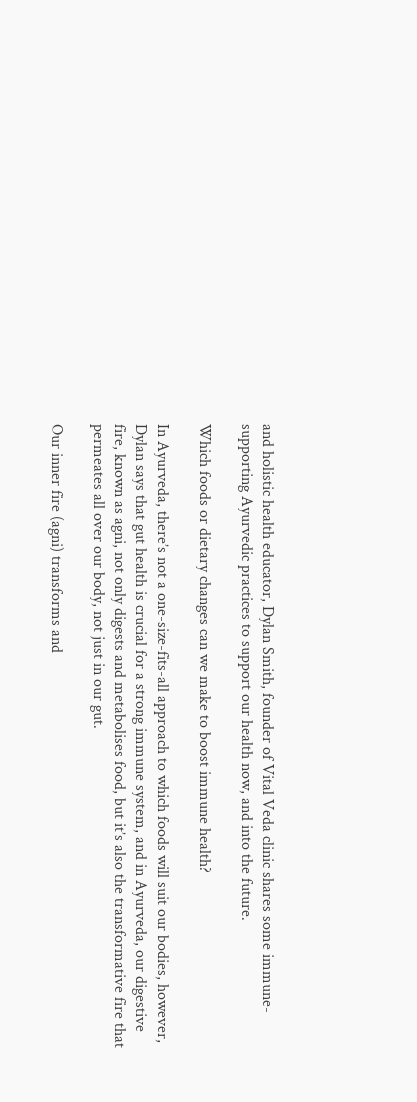and holistic health educator, Dylan Smith, founder of Vital Veda clinic shares some immune-supporting Ayurvedic practices to support our health now, and into the future.

Which foods or dietary changes can we make to boost immune health?

In Ayurveda, there’s not a one-size-fits-all approach to which foods will suit our bodies, however, Dylan says that gut health is crucial for a strong immune system, and in Ayurveda, our digestive fire, known as agni, not only digests and metabolises food, but it’s also the transformative fire that permeates all over our body, not just in our gut.

Our inner fire (agni) transforms and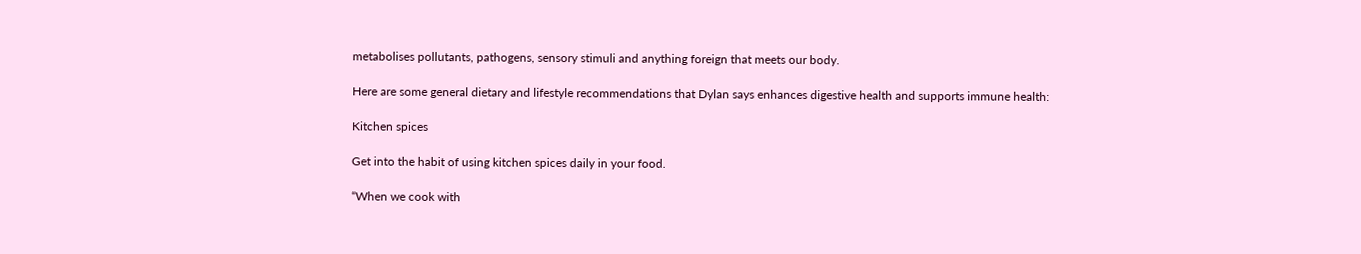metabolises pollutants, pathogens, sensory stimuli and anything foreign that meets our body.

Here are some general dietary and lifestyle recommendations that Dylan says enhances digestive health and supports immune health:

Kitchen spices

Get into the habit of using kitchen spices daily in your food.

“When we cook with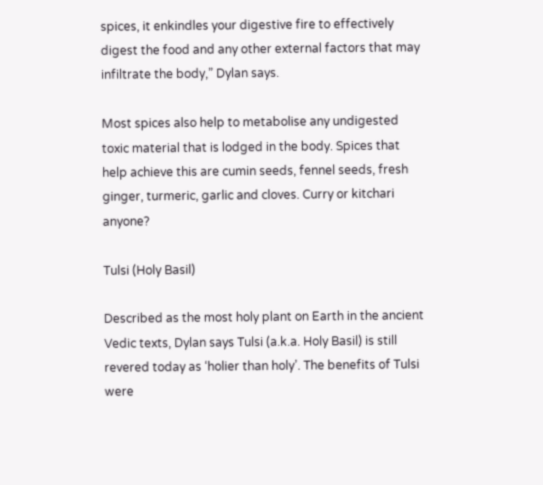spices, it enkindles your digestive fire to effectively digest the food and any other external factors that may infiltrate the body,” Dylan says.

Most spices also help to metabolise any undigested toxic material that is lodged in the body. Spices that help achieve this are cumin seeds, fennel seeds, fresh ginger, turmeric, garlic and cloves. Curry or kitchari anyone?

Tulsi (Holy Basil)

Described as the most holy plant on Earth in the ancient Vedic texts, Dylan says Tulsi (a.k.a. Holy Basil) is still revered today as ‘holier than holy’. The benefits of Tulsi were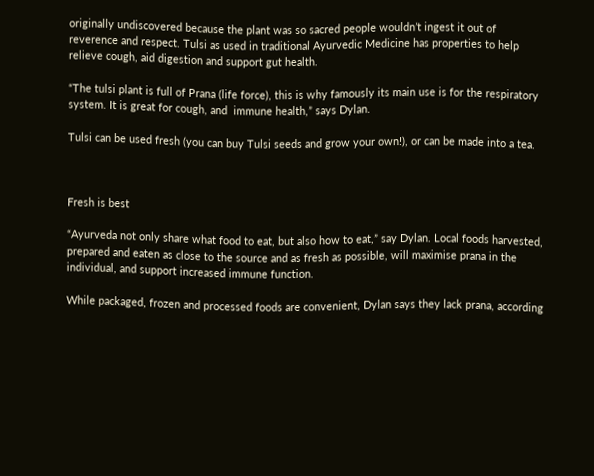originally undiscovered because the plant was so sacred people wouldn’t ingest it out of reverence and respect. Tulsi as used in traditional Ayurvedic Medicine has properties to help relieve cough, aid digestion and support gut health.

“The tulsi plant is full of Prana (life force), this is why famously its main use is for the respiratory system. It is great for cough, and  immune health,” says Dylan.

Tulsi can be used fresh (you can buy Tulsi seeds and grow your own!), or can be made into a tea.



Fresh is best

“Ayurveda not only share what food to eat, but also how to eat,” say Dylan. Local foods harvested, prepared and eaten as close to the source and as fresh as possible, will maximise prana in the individual, and support increased immune function.

While packaged, frozen and processed foods are convenient, Dylan says they lack prana, according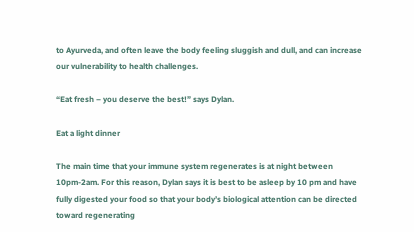to Ayurveda, and often leave the body feeling sluggish and dull, and can increase our vulnerability to health challenges.

“Eat fresh – you deserve the best!” says Dylan.

Eat a light dinner

The main time that your immune system regenerates is at night between 10pm-2am. For this reason, Dylan says it is best to be asleep by 10 pm and have fully digested your food so that your body’s biological attention can be directed toward regenerating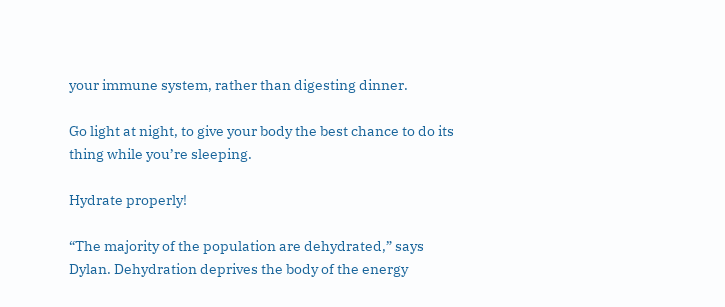your immune system, rather than digesting dinner.

Go light at night, to give your body the best chance to do its thing while you’re sleeping.

Hydrate properly!

“The majority of the population are dehydrated,” says Dylan. Dehydration deprives the body of the energy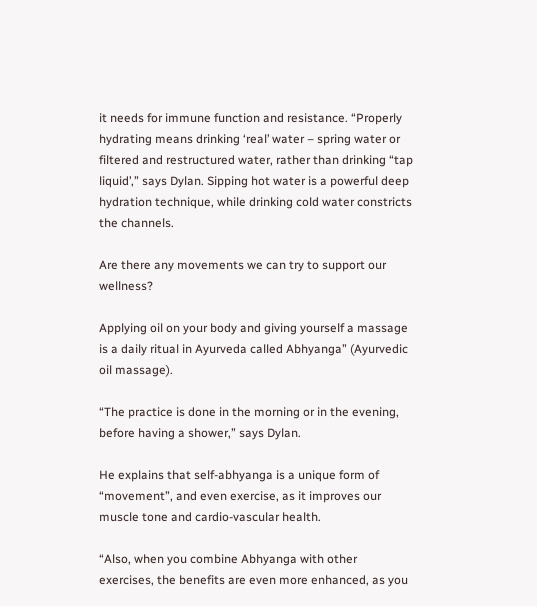it needs for immune function and resistance. “Properly hydrating means drinking ‘real’ water – spring water or filtered and restructured water, rather than drinking “tap liquid’,” says Dylan. Sipping hot water is a powerful deep hydration technique, while drinking cold water constricts the channels.

Are there any movements we can try to support our wellness?

Applying oil on your body and giving yourself a massage is a daily ritual in Ayurveda called Abhyanga” (Ayurvedic oil massage).

“The practice is done in the morning or in the evening, before having a shower,” says Dylan.

He explains that self-abhyanga is a unique form of “movement”, and even exercise, as it improves our muscle tone and cardio-vascular health.

“Also, when you combine Abhyanga with other exercises, the benefits are even more enhanced, as you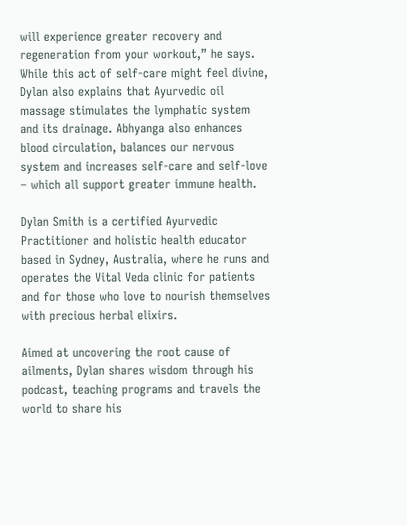will experience greater recovery and regeneration from your workout,” he says.  While this act of self-care might feel divine, Dylan also explains that Ayurvedic oil massage stimulates the lymphatic system and its drainage. Abhyanga also enhances blood circulation, balances our nervous system and increases self-care and self-love – which all support greater immune health.

Dylan Smith is a certified Ayurvedic Practitioner and holistic health educator based in Sydney, Australia, where he runs and operates the Vital Veda clinic for patients and for those who love to nourish themselves with precious herbal elixirs.

Aimed at uncovering the root cause of ailments, Dylan shares wisdom through his podcast, teaching programs and travels the world to share his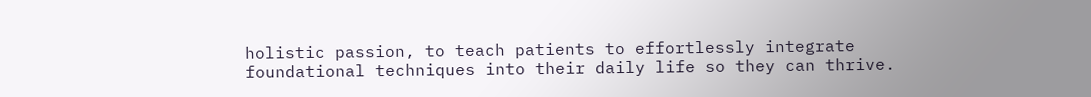holistic passion, to teach patients to effortlessly integrate foundational techniques into their daily life so they can thrive.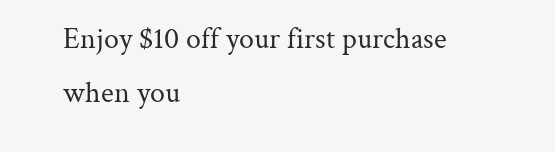Enjoy $10 off your first purchase when you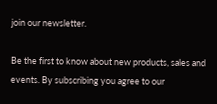join our newsletter.

Be the first to know about new products, sales and events. By subscribing you agree to our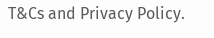T&Cs and Privacy Policy.